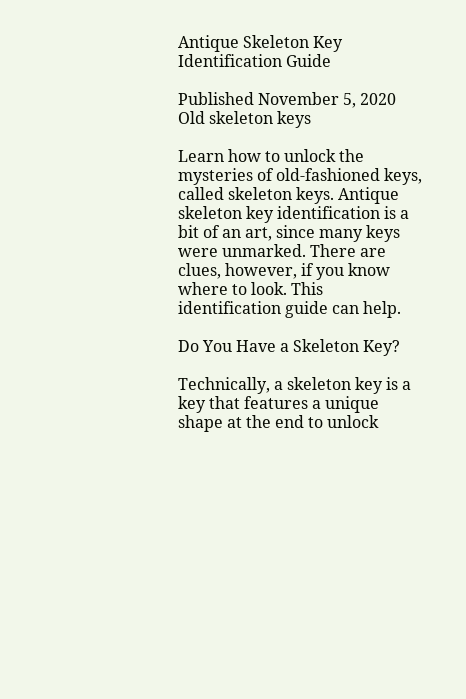Antique Skeleton Key Identification Guide

Published November 5, 2020
Old skeleton keys

Learn how to unlock the mysteries of old-fashioned keys, called skeleton keys. Antique skeleton key identification is a bit of an art, since many keys were unmarked. There are clues, however, if you know where to look. This identification guide can help.

Do You Have a Skeleton Key?

Technically, a skeleton key is a key that features a unique shape at the end to unlock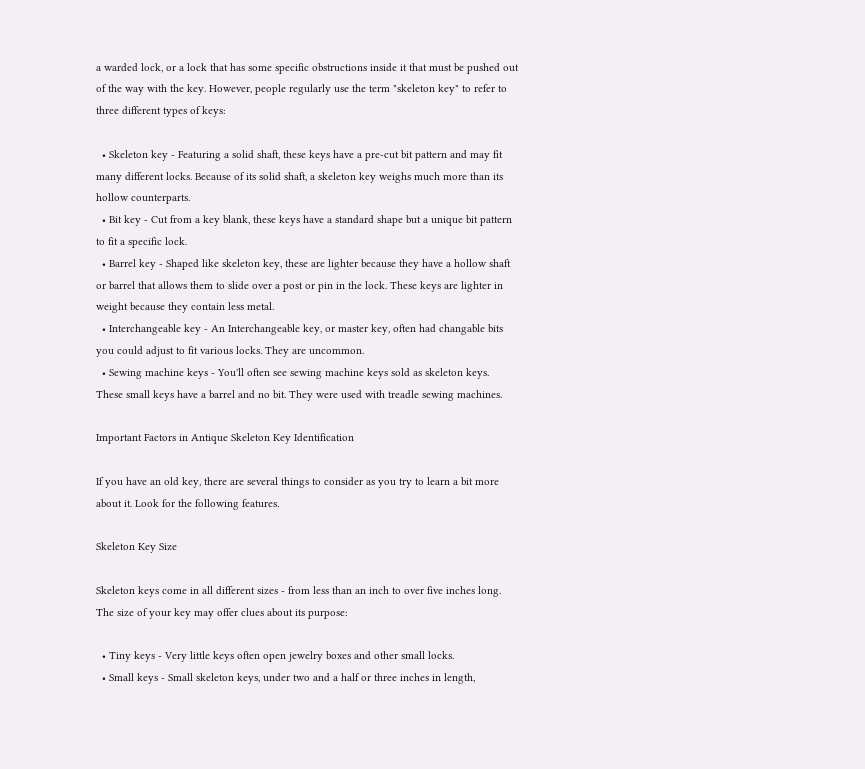a warded lock, or a lock that has some specific obstructions inside it that must be pushed out of the way with the key. However, people regularly use the term "skeleton key" to refer to three different types of keys:

  • Skeleton key - Featuring a solid shaft, these keys have a pre-cut bit pattern and may fit many different locks. Because of its solid shaft, a skeleton key weighs much more than its hollow counterparts.
  • Bit key - Cut from a key blank, these keys have a standard shape but a unique bit pattern to fit a specific lock.
  • Barrel key - Shaped like skeleton key, these are lighter because they have a hollow shaft or barrel that allows them to slide over a post or pin in the lock. These keys are lighter in weight because they contain less metal.
  • Interchangeable key - An Interchangeable key, or master key, often had changable bits you could adjust to fit various locks. They are uncommon.
  • Sewing machine keys - You'll often see sewing machine keys sold as skeleton keys. These small keys have a barrel and no bit. They were used with treadle sewing machines.

Important Factors in Antique Skeleton Key Identification

If you have an old key, there are several things to consider as you try to learn a bit more about it. Look for the following features.

Skeleton Key Size

Skeleton keys come in all different sizes - from less than an inch to over five inches long. The size of your key may offer clues about its purpose:

  • Tiny keys - Very little keys often open jewelry boxes and other small locks.
  • Small keys - Small skeleton keys, under two and a half or three inches in length,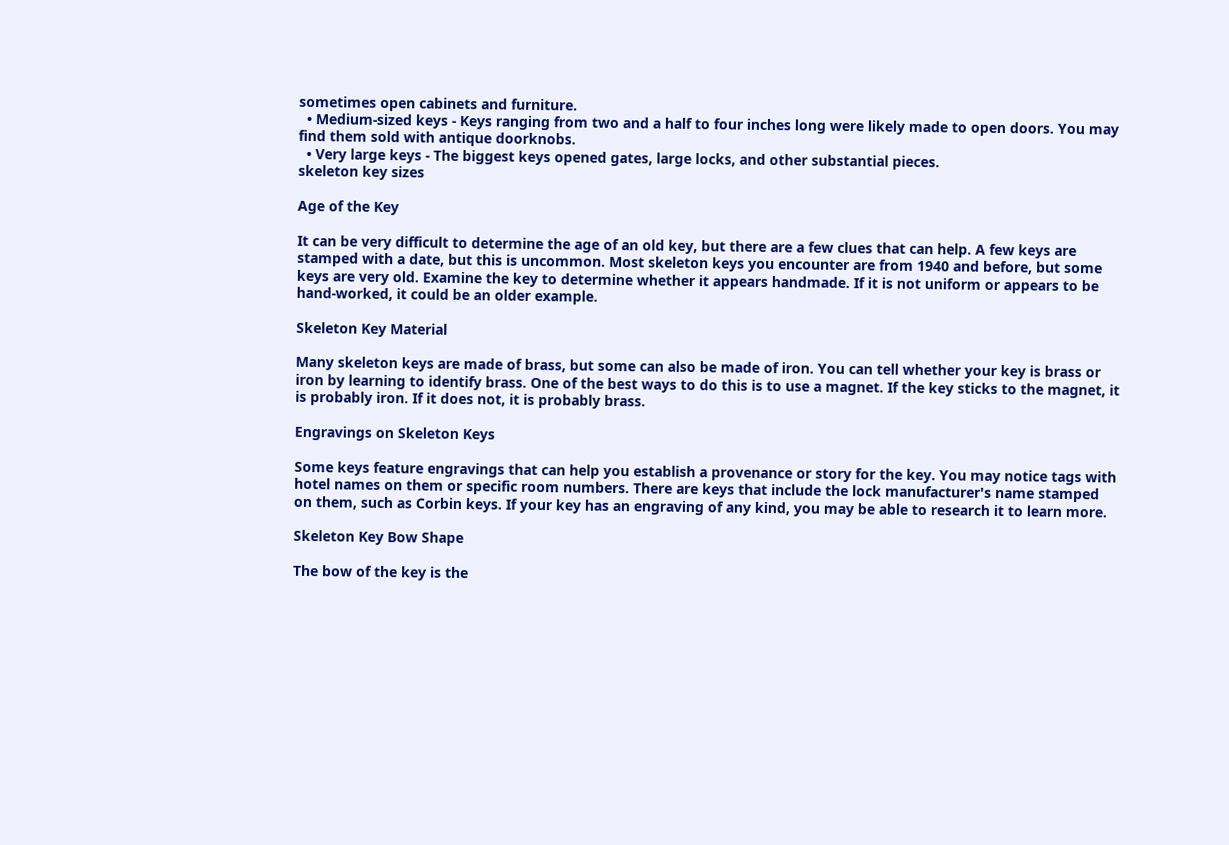sometimes open cabinets and furniture.
  • Medium-sized keys - Keys ranging from two and a half to four inches long were likely made to open doors. You may find them sold with antique doorknobs.
  • Very large keys - The biggest keys opened gates, large locks, and other substantial pieces.
skeleton key sizes

Age of the Key

It can be very difficult to determine the age of an old key, but there are a few clues that can help. A few keys are stamped with a date, but this is uncommon. Most skeleton keys you encounter are from 1940 and before, but some keys are very old. Examine the key to determine whether it appears handmade. If it is not uniform or appears to be hand-worked, it could be an older example.

Skeleton Key Material

Many skeleton keys are made of brass, but some can also be made of iron. You can tell whether your key is brass or iron by learning to identify brass. One of the best ways to do this is to use a magnet. If the key sticks to the magnet, it is probably iron. If it does not, it is probably brass.

Engravings on Skeleton Keys

Some keys feature engravings that can help you establish a provenance or story for the key. You may notice tags with hotel names on them or specific room numbers. There are keys that include the lock manufacturer's name stamped on them, such as Corbin keys. If your key has an engraving of any kind, you may be able to research it to learn more.

Skeleton Key Bow Shape

The bow of the key is the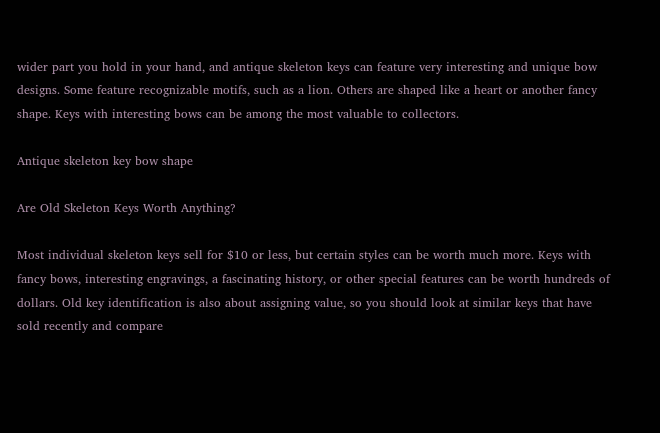wider part you hold in your hand, and antique skeleton keys can feature very interesting and unique bow designs. Some feature recognizable motifs, such as a lion. Others are shaped like a heart or another fancy shape. Keys with interesting bows can be among the most valuable to collectors.

Antique skeleton key bow shape

Are Old Skeleton Keys Worth Anything?

Most individual skeleton keys sell for $10 or less, but certain styles can be worth much more. Keys with fancy bows, interesting engravings, a fascinating history, or other special features can be worth hundreds of dollars. Old key identification is also about assigning value, so you should look at similar keys that have sold recently and compare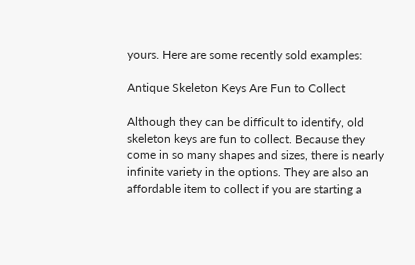yours. Here are some recently sold examples:

Antique Skeleton Keys Are Fun to Collect

Although they can be difficult to identify, old skeleton keys are fun to collect. Because they come in so many shapes and sizes, there is nearly infinite variety in the options. They are also an affordable item to collect if you are starting a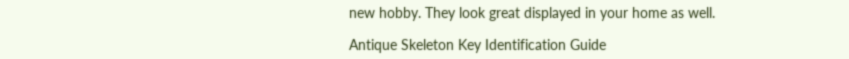new hobby. They look great displayed in your home as well.

Antique Skeleton Key Identification Guide